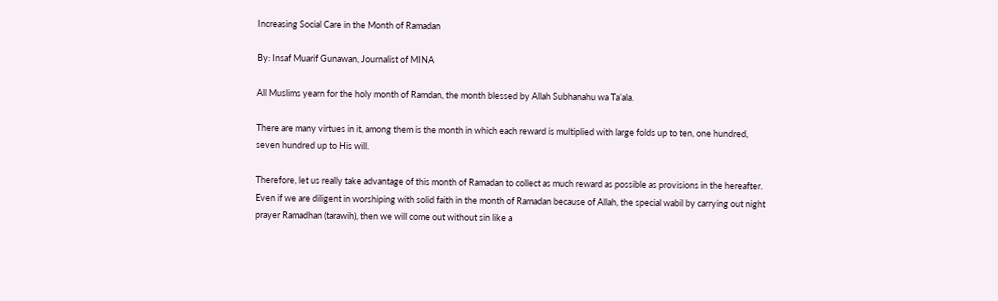Increasing Social Care in the Month of Ramadan

By: Insaf Muarif Gunawan, Journalist of MINA

All Muslims yearn for the holy month of Ramdan, the month blessed by Allah Subhanahu wa Ta’ala.

There are many virtues in it, among them is the month in which each reward is multiplied with large folds up to ten, one hundred, seven hundred up to His will.

Therefore, let us really take advantage of this month of Ramadan to collect as much reward as possible as provisions in the hereafter. Even if we are diligent in worshiping with solid faith in the month of Ramadan because of Allah, the special wabil by carrying out night prayer Ramadhan (tarawih), then we will come out without sin like a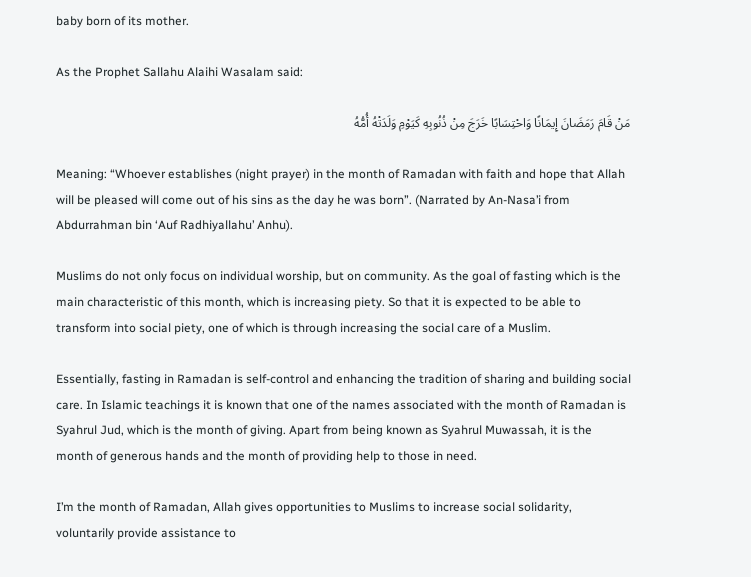baby born of its mother.

As the Prophet Sallahu Alaihi Wasalam said:

مَنْ قَامَ رَمَضَانَ إِيمَانًا وَاحْتِسَابًا خَرَجَ مِنْ ذُنُوبِهِ كَيَوْمِ وَلَدَتْهُ أُمُّهُ

Meaning: “Whoever establishes (night prayer) in the month of Ramadan with faith and hope that Allah will be pleased will come out of his sins as the day he was born”. (Narrated by An-Nasa’i from Abdurrahman bin ‘Auf Radhiyallahu’ Anhu).

Muslims do not only focus on individual worship, but on community. As the goal of fasting which is the main characteristic of this month, which is increasing piety. So that it is expected to be able to transform into social piety, one of which is through increasing the social care of a Muslim.

Essentially, fasting in Ramadan is self-control and enhancing the tradition of sharing and building social care. In Islamic teachings it is known that one of the names associated with the month of Ramadan is Syahrul Jud, which is the month of giving. Apart from being known as Syahrul Muwassah, it is the month of generous hands and the month of providing help to those in need.

I’m the month of Ramadan, Allah gives opportunities to Muslims to increase social solidarity, voluntarily provide assistance to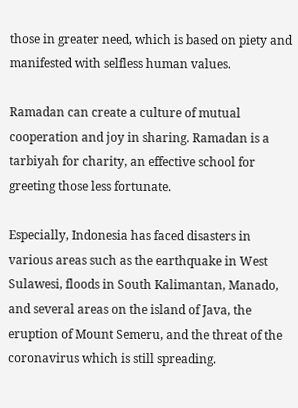those in greater need, which is based on piety and manifested with selfless human values.

Ramadan can create a culture of mutual cooperation and joy in sharing. Ramadan is a tarbiyah for charity, an effective school for greeting those less fortunate.

Especially, Indonesia has faced disasters in various areas such as the earthquake in West Sulawesi, floods in South Kalimantan, Manado, and several areas on the island of Java, the eruption of Mount Semeru, and the threat of the coronavirus which is still spreading.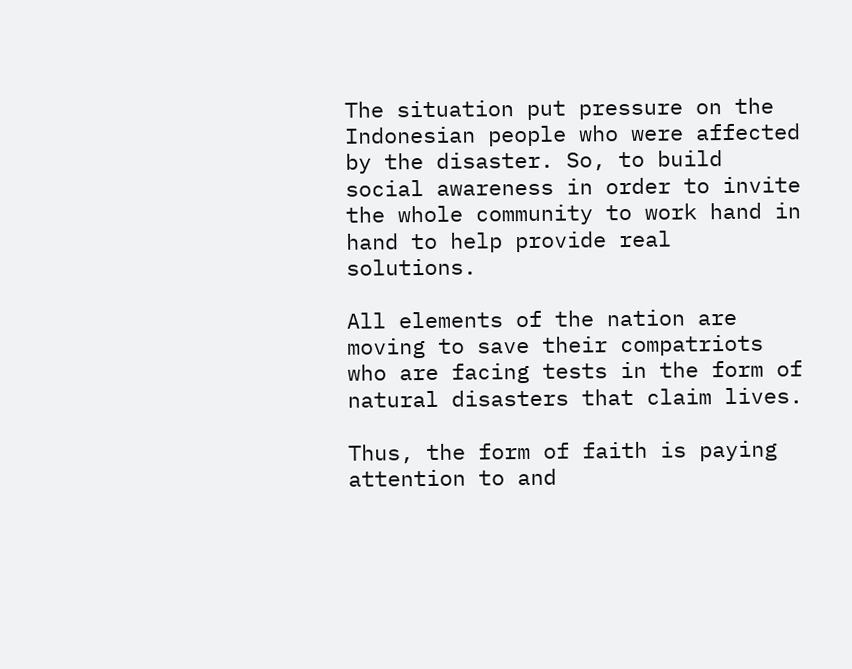The situation put pressure on the Indonesian people who were affected by the disaster. So, to build social awareness in order to invite the whole community to work hand in hand to help provide real solutions.

All elements of the nation are moving to save their compatriots who are facing tests in the form of natural disasters that claim lives.

Thus, the form of faith is paying attention to and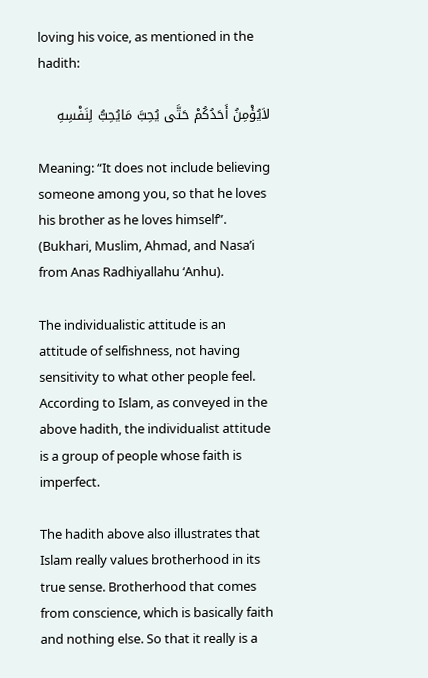loving his voice, as mentioned in the hadith:

لاَيُؤْمِنُ أَحَدُكُمْ حَتَّى يُحِبَّ مَايُحِبُّ لِنَفْسِهِ

Meaning: “It does not include believing someone among you, so that he loves his brother as he loves himself”. (Bukhari, Muslim, Ahmad, and Nasa’i from Anas Radhiyallahu ‘Anhu).

The individualistic attitude is an attitude of selfishness, not having sensitivity to what other people feel. According to Islam, as conveyed in the above hadith, the individualist attitude is a group of people whose faith is imperfect.

The hadith above also illustrates that Islam really values brotherhood in its true sense. Brotherhood that comes from conscience, which is basically faith and nothing else. So that it really is a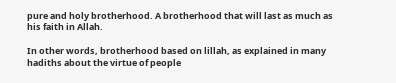pure and holy brotherhood. A brotherhood that will last as much as his faith in Allah.

In other words, brotherhood based on lillah, as explained in many hadiths about the virtue of people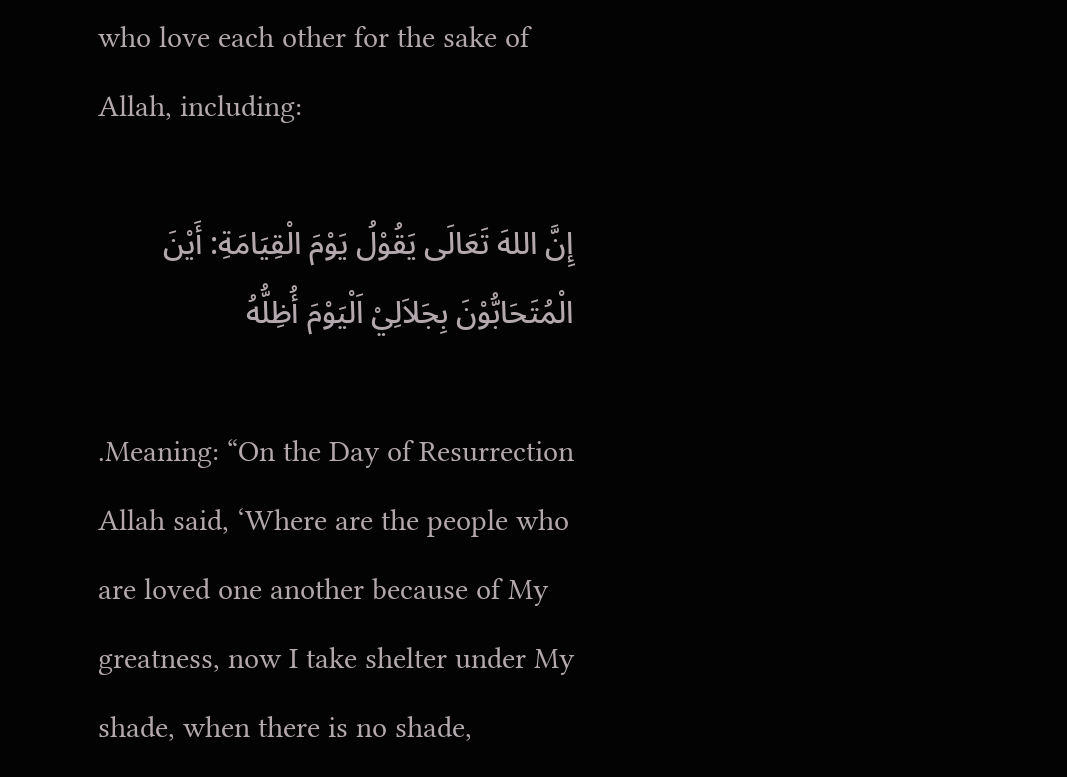who love each other for the sake of Allah, including:

إِنَّ اللهَ تَعَالَى يَقُوْلُ يَوْمَ الْقِيَامَةِ: أَيْنَ الْمُتَحَابُّوْنَ بِجَلاَلِيْ اَلْيَوْمَ أُظِلُّهُ

.Meaning: “On the Day of Resurrection Allah said, ‘Where are the people who are loved one another because of My greatness, now I take shelter under My shade, when there is no shade,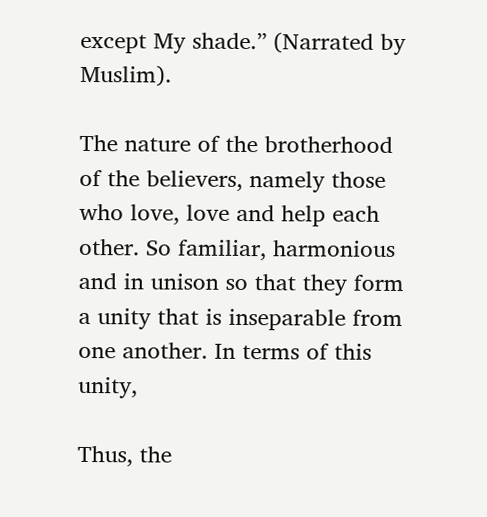except My shade.” (Narrated by Muslim).

The nature of the brotherhood of the believers, namely those who love, love and help each other. So familiar, harmonious and in unison so that they form a unity that is inseparable from one another. In terms of this unity,

Thus, the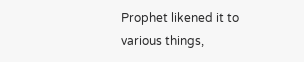Prophet likened it to various things,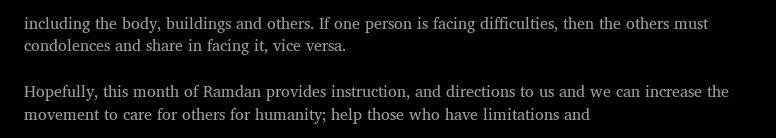including the body, buildings and others. If one person is facing difficulties, then the others must condolences and share in facing it, vice versa.

Hopefully, this month of Ramdan provides instruction, and directions to us and we can increase the movement to care for others for humanity; help those who have limitations and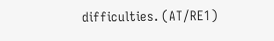difficulties. (AT/RE1)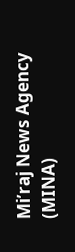Mi’raj News Agency (MINA)